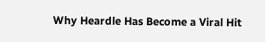Why Heardle Has Become a Viral Hit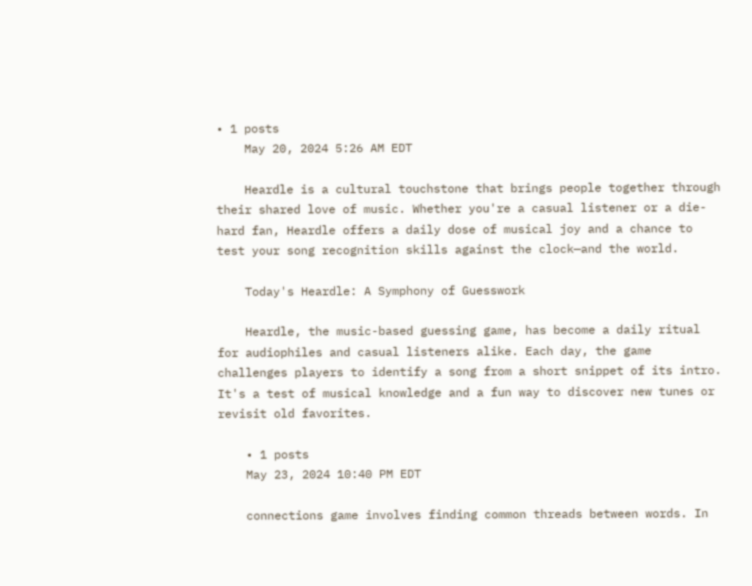• 1 posts
    May 20, 2024 5:26 AM EDT

    Heardle is a cultural touchstone that brings people together through their shared love of music. Whether you're a casual listener or a die-hard fan, Heardle offers a daily dose of musical joy and a chance to test your song recognition skills against the clock—and the world.

    Today's Heardle: A Symphony of Guesswork

    Heardle, the music-based guessing game, has become a daily ritual for audiophiles and casual listeners alike. Each day, the game challenges players to identify a song from a short snippet of its intro. It's a test of musical knowledge and a fun way to discover new tunes or revisit old favorites.

    • 1 posts
    May 23, 2024 10:40 PM EDT

    connections game involves finding common threads between words. In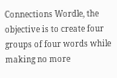Connections Wordle, the objective is to create four groups of four words while making no more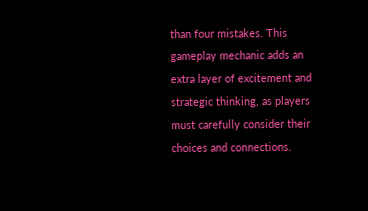than four mistakes. This gameplay mechanic adds an extra layer of excitement and strategic thinking, as players must carefully consider their choices and connections.